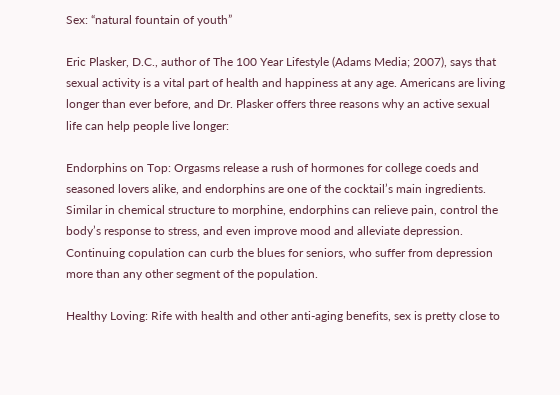Sex: “natural fountain of youth”

Eric Plasker, D.C., author of The 100 Year Lifestyle (Adams Media; 2007), says that sexual activity is a vital part of health and happiness at any age. Americans are living longer than ever before, and Dr. Plasker offers three reasons why an active sexual life can help people live longer:

Endorphins on Top: Orgasms release a rush of hormones for college coeds and seasoned lovers alike, and endorphins are one of the cocktail’s main ingredients. Similar in chemical structure to morphine, endorphins can relieve pain, control the body’s response to stress, and even improve mood and alleviate depression. Continuing copulation can curb the blues for seniors, who suffer from depression more than any other segment of the population.

Healthy Loving: Rife with health and other anti-aging benefits, sex is pretty close to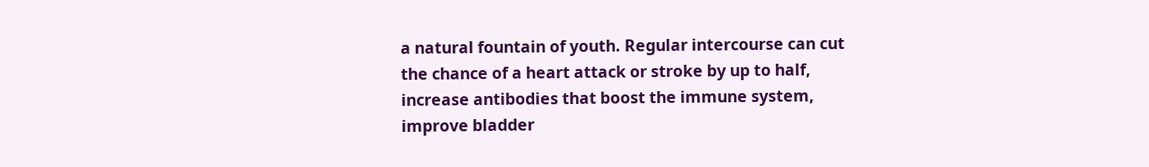a natural fountain of youth. Regular intercourse can cut the chance of a heart attack or stroke by up to half, increase antibodies that boost the immune system, improve bladder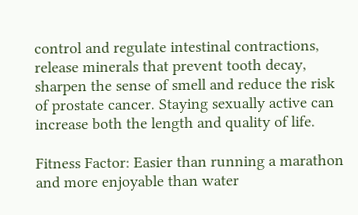control and regulate intestinal contractions, release minerals that prevent tooth decay, sharpen the sense of smell and reduce the risk of prostate cancer. Staying sexually active can increase both the length and quality of life.

Fitness Factor: Easier than running a marathon and more enjoyable than water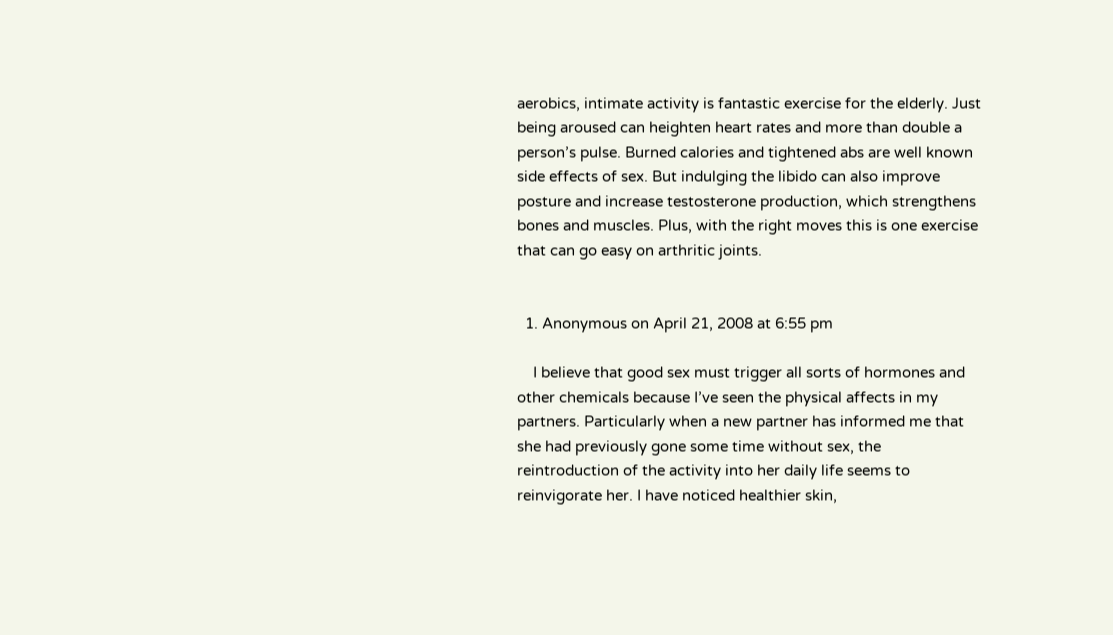aerobics, intimate activity is fantastic exercise for the elderly. Just being aroused can heighten heart rates and more than double a person’s pulse. Burned calories and tightened abs are well known side effects of sex. But indulging the libido can also improve posture and increase testosterone production, which strengthens bones and muscles. Plus, with the right moves this is one exercise that can go easy on arthritic joints.


  1. Anonymous on April 21, 2008 at 6:55 pm

    I believe that good sex must trigger all sorts of hormones and other chemicals because I’ve seen the physical affects in my partners. Particularly when a new partner has informed me that she had previously gone some time without sex, the reintroduction of the activity into her daily life seems to reinvigorate her. I have noticed healthier skin,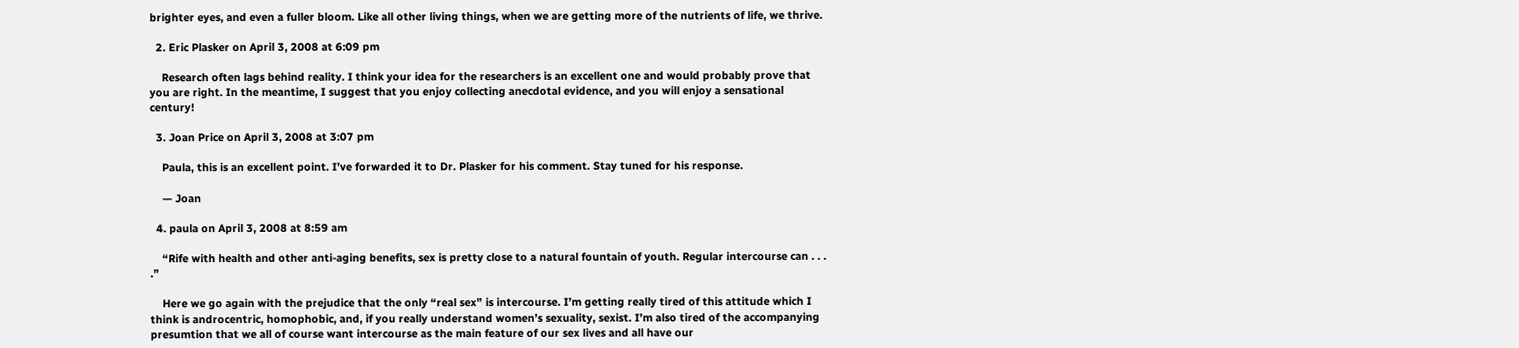brighter eyes, and even a fuller bloom. Like all other living things, when we are getting more of the nutrients of life, we thrive.

  2. Eric Plasker on April 3, 2008 at 6:09 pm

    Research often lags behind reality. I think your idea for the researchers is an excellent one and would probably prove that you are right. In the meantime, I suggest that you enjoy collecting anecdotal evidence, and you will enjoy a sensational century!

  3. Joan Price on April 3, 2008 at 3:07 pm

    Paula, this is an excellent point. I’ve forwarded it to Dr. Plasker for his comment. Stay tuned for his response.

    — Joan

  4. paula on April 3, 2008 at 8:59 am

    “Rife with health and other anti-aging benefits, sex is pretty close to a natural fountain of youth. Regular intercourse can . . . .”

    Here we go again with the prejudice that the only “real sex” is intercourse. I’m getting really tired of this attitude which I think is androcentric, homophobic, and, if you really understand women’s sexuality, sexist. I’m also tired of the accompanying presumtion that we all of course want intercourse as the main feature of our sex lives and all have our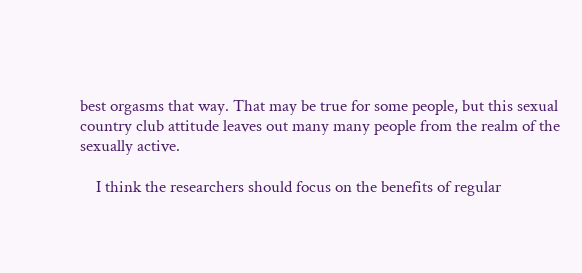best orgasms that way. That may be true for some people, but this sexual country club attitude leaves out many many people from the realm of the sexually active.

    I think the researchers should focus on the benefits of regular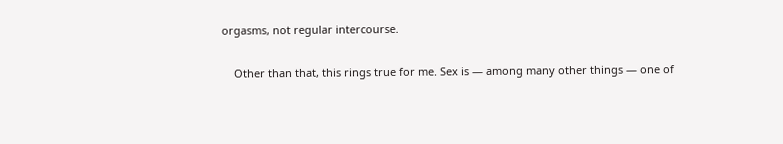orgasms, not regular intercourse.

    Other than that, this rings true for me. Sex is — among many other things — one of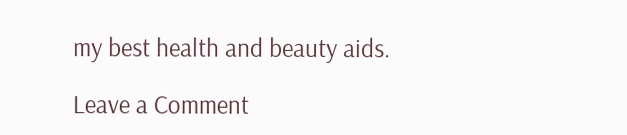my best health and beauty aids.

Leave a Comment